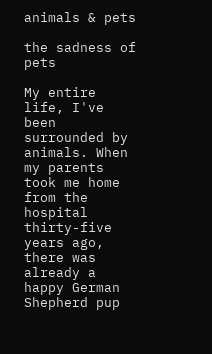animals & pets

the sadness of pets

My entire life, I've been surrounded by animals. When my parents took me home from the hospital thirty-five years ago, there was already a happy German Shepherd pup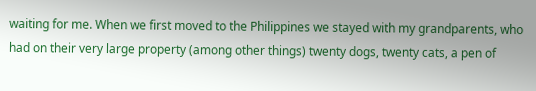waiting for me. When we first moved to the Philippines we stayed with my grandparents, who had on their very large property (among other things) twenty dogs, twenty cats, a pen of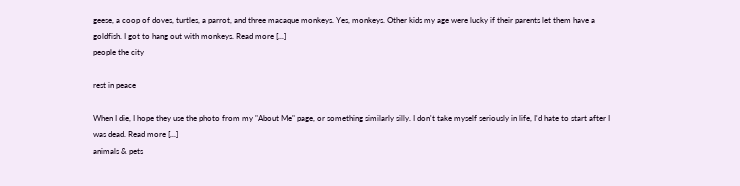geese, a coop of doves, turtles, a parrot, and three macaque monkeys. Yes, monkeys. Other kids my age were lucky if their parents let them have a goldfish. I got to hang out with monkeys. Read more [...]
people the city

rest in peace

When I die, I hope they use the photo from my "About Me" page, or something similarly silly. I don't take myself seriously in life, I'd hate to start after I was dead. Read more [...]
animals & pets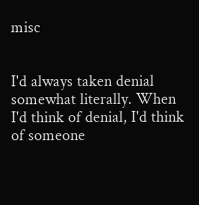misc


I'd always taken denial somewhat literally. When I'd think of denial, I'd think of someone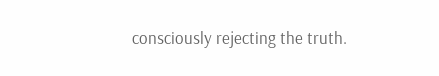consciously rejecting the truth.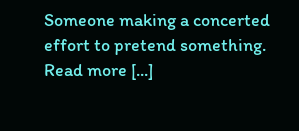Someone making a concerted effort to pretend something. Read more [...]